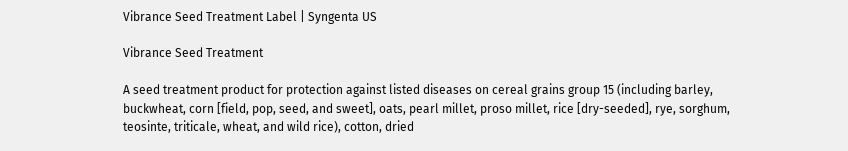Vibrance Seed Treatment Label | Syngenta US

Vibrance Seed Treatment

A seed treatment product for protection against listed diseases on cereal grains group 15 (including barley, buckwheat, corn [field, pop, seed, and sweet], oats, pearl millet, proso millet, rice [dry-seeded], rye, sorghum, teosinte, triticale, wheat, and wild rice), cotton, dried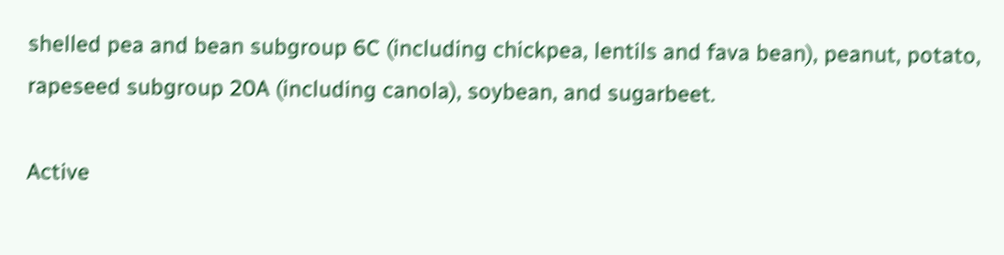shelled pea and bean subgroup 6C (including chickpea, lentils and fava bean), peanut, potato, rapeseed subgroup 20A (including canola), soybean, and sugarbeet.

Active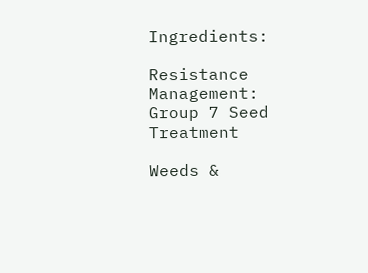Ingredients:

Resistance Management:
Group 7 Seed Treatment

Weeds &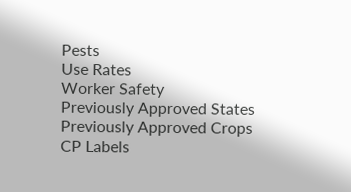Pests
Use Rates
Worker Safety
Previously Approved States
Previously Approved Crops
CP Labels